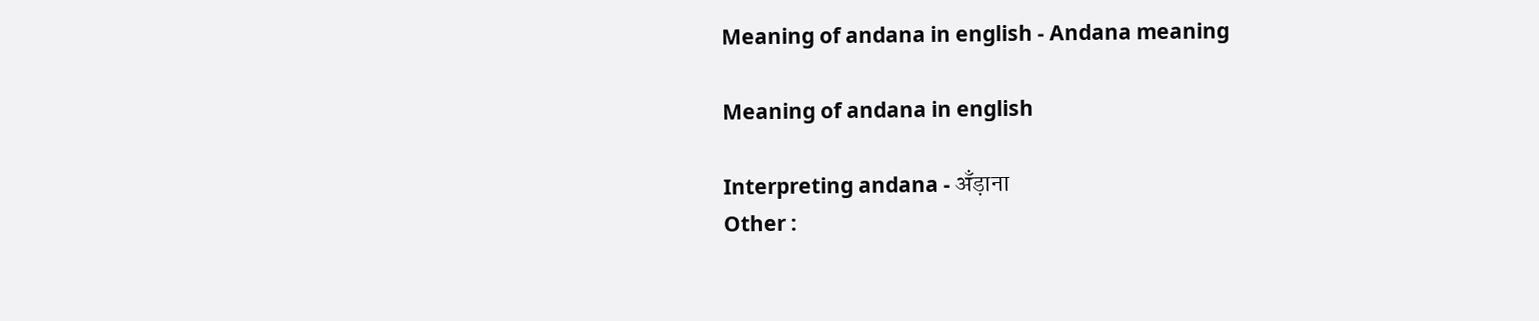Meaning of andana in english - Andana meaning

Meaning of andana in english

Interpreting andana - अँड़ाना
Other :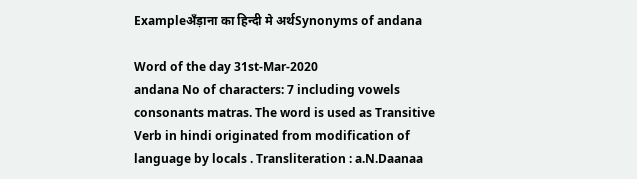Exampleअँड़ाना का हिन्दी मे अर्थSynonyms of andana

Word of the day 31st-Mar-2020
andana No of characters: 7 including vowels consonants matras. The word is used as Transitive Verb in hindi originated from modification of language by locals . Transliteration : a.N.Daanaa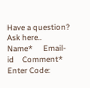Have a question? Ask here..
Name*     Email-id    Comment* Enter Code: